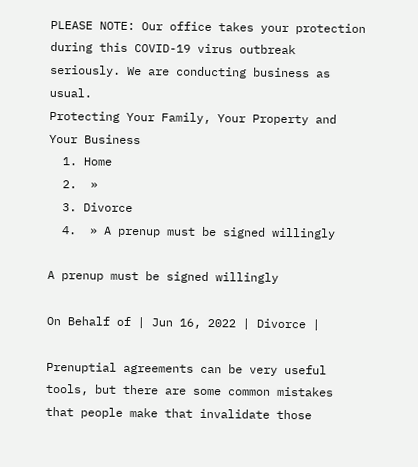PLEASE NOTE: Our office takes your protection during this COVID-19 virus outbreak seriously. We are conducting business as usual.
Protecting Your Family, Your Property and Your Business
  1. Home
  2.  »
  3. Divorce
  4.  » A prenup must be signed willingly

A prenup must be signed willingly

On Behalf of | Jun 16, 2022 | Divorce |

Prenuptial agreements can be very useful tools, but there are some common mistakes that people make that invalidate those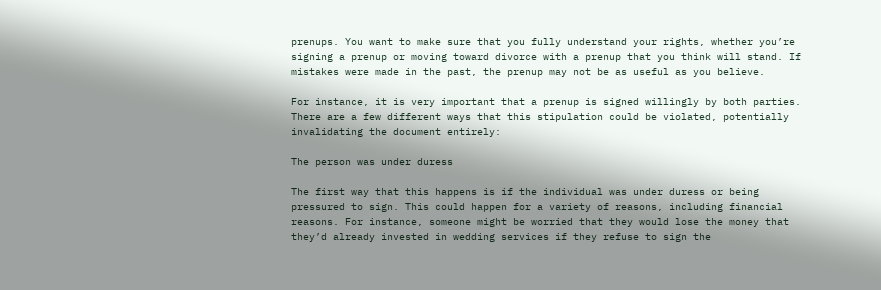prenups. You want to make sure that you fully understand your rights, whether you’re signing a prenup or moving toward divorce with a prenup that you think will stand. If mistakes were made in the past, the prenup may not be as useful as you believe.

For instance, it is very important that a prenup is signed willingly by both parties. There are a few different ways that this stipulation could be violated, potentially invalidating the document entirely:

The person was under duress

The first way that this happens is if the individual was under duress or being pressured to sign. This could happen for a variety of reasons, including financial reasons. For instance, someone might be worried that they would lose the money that they’d already invested in wedding services if they refuse to sign the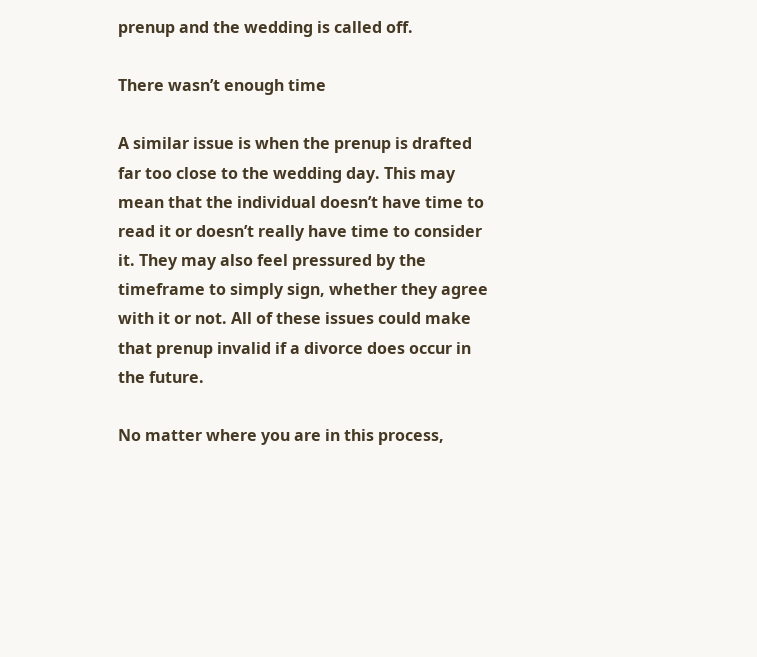prenup and the wedding is called off.

There wasn’t enough time

A similar issue is when the prenup is drafted far too close to the wedding day. This may mean that the individual doesn’t have time to read it or doesn’t really have time to consider it. They may also feel pressured by the timeframe to simply sign, whether they agree with it or not. All of these issues could make that prenup invalid if a divorce does occur in the future.

No matter where you are in this process,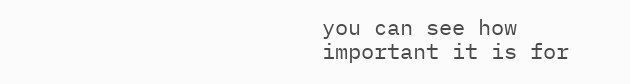you can see how important it is for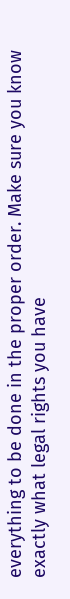everything to be done in the proper order. Make sure you know exactly what legal rights you have